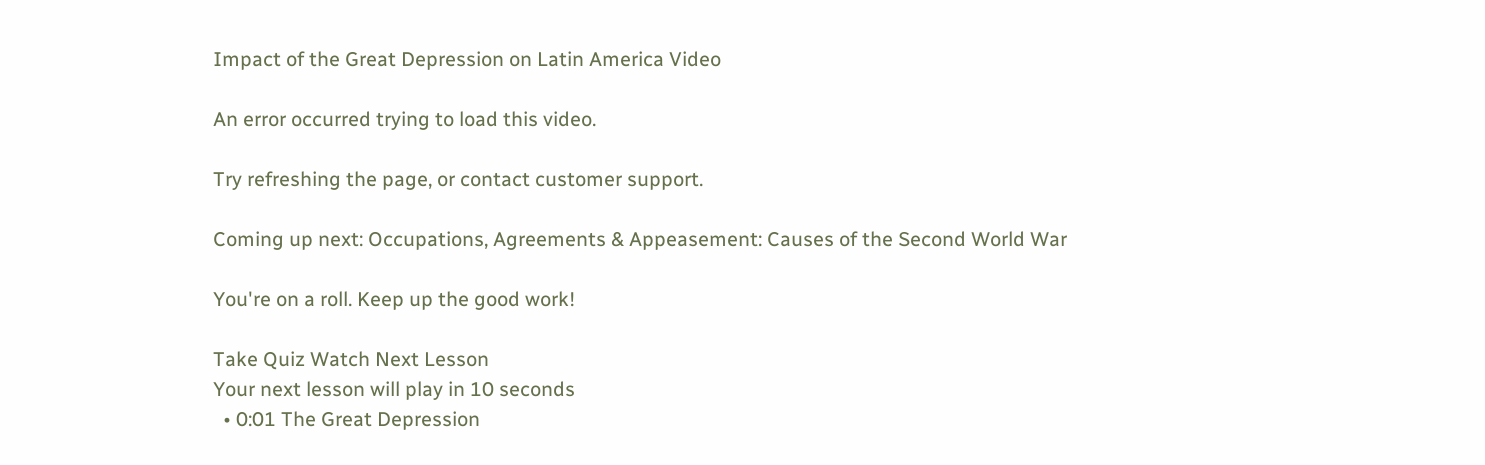Impact of the Great Depression on Latin America Video

An error occurred trying to load this video.

Try refreshing the page, or contact customer support.

Coming up next: Occupations, Agreements & Appeasement: Causes of the Second World War

You're on a roll. Keep up the good work!

Take Quiz Watch Next Lesson
Your next lesson will play in 10 seconds
  • 0:01 The Great Depression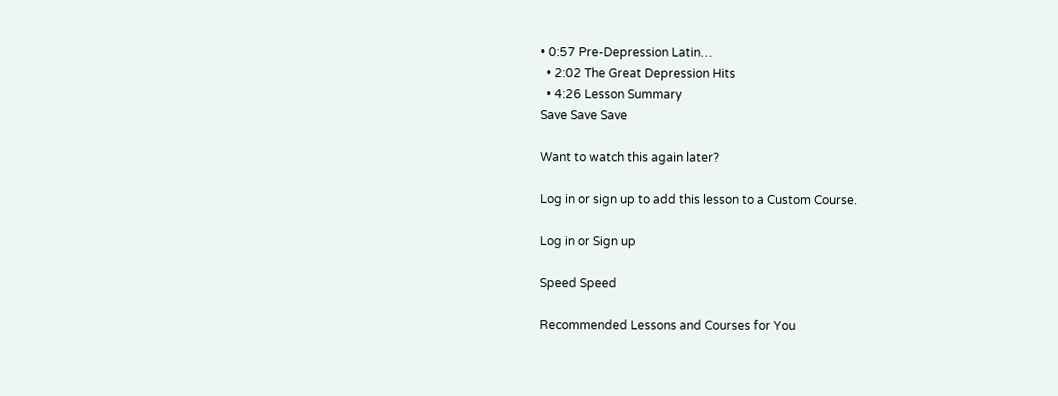• 0:57 Pre-Depression Latin…
  • 2:02 The Great Depression Hits
  • 4:26 Lesson Summary
Save Save Save

Want to watch this again later?

Log in or sign up to add this lesson to a Custom Course.

Log in or Sign up

Speed Speed

Recommended Lessons and Courses for You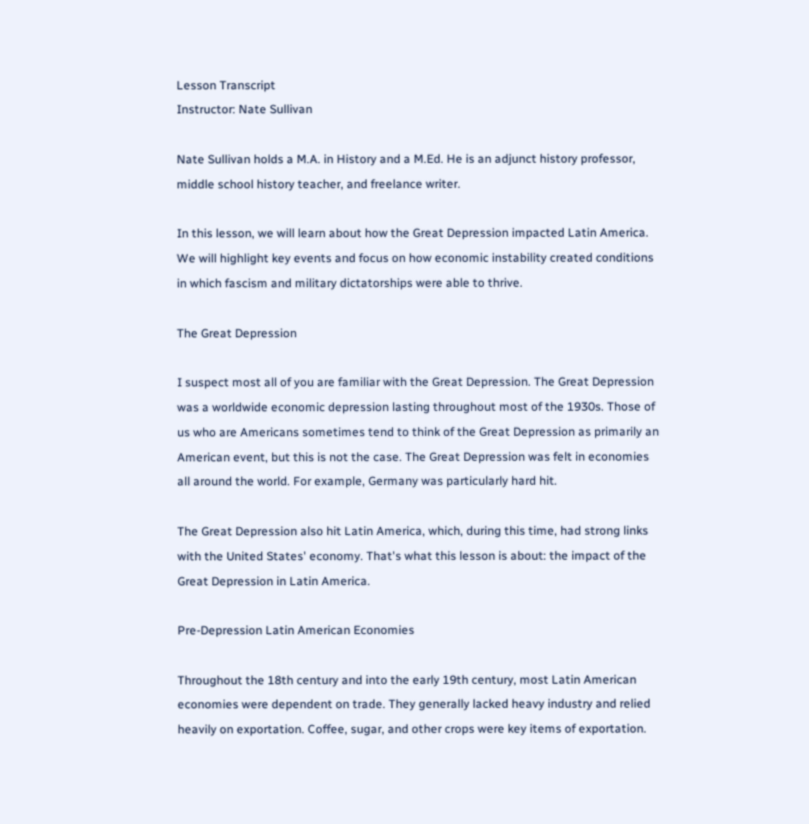Lesson Transcript
Instructor: Nate Sullivan

Nate Sullivan holds a M.A. in History and a M.Ed. He is an adjunct history professor, middle school history teacher, and freelance writer.

In this lesson, we will learn about how the Great Depression impacted Latin America. We will highlight key events and focus on how economic instability created conditions in which fascism and military dictatorships were able to thrive.

The Great Depression

I suspect most all of you are familiar with the Great Depression. The Great Depression was a worldwide economic depression lasting throughout most of the 1930s. Those of us who are Americans sometimes tend to think of the Great Depression as primarily an American event, but this is not the case. The Great Depression was felt in economies all around the world. For example, Germany was particularly hard hit.

The Great Depression also hit Latin America, which, during this time, had strong links with the United States' economy. That's what this lesson is about: the impact of the Great Depression in Latin America.

Pre-Depression Latin American Economies

Throughout the 18th century and into the early 19th century, most Latin American economies were dependent on trade. They generally lacked heavy industry and relied heavily on exportation. Coffee, sugar, and other crops were key items of exportation.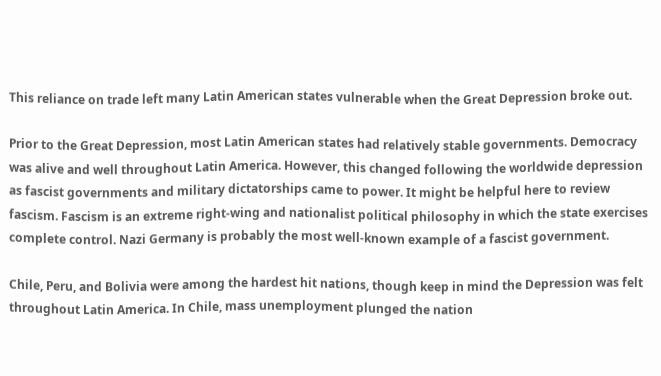This reliance on trade left many Latin American states vulnerable when the Great Depression broke out.

Prior to the Great Depression, most Latin American states had relatively stable governments. Democracy was alive and well throughout Latin America. However, this changed following the worldwide depression as fascist governments and military dictatorships came to power. It might be helpful here to review fascism. Fascism is an extreme right-wing and nationalist political philosophy in which the state exercises complete control. Nazi Germany is probably the most well-known example of a fascist government.

Chile, Peru, and Bolivia were among the hardest hit nations, though keep in mind the Depression was felt throughout Latin America. In Chile, mass unemployment plunged the nation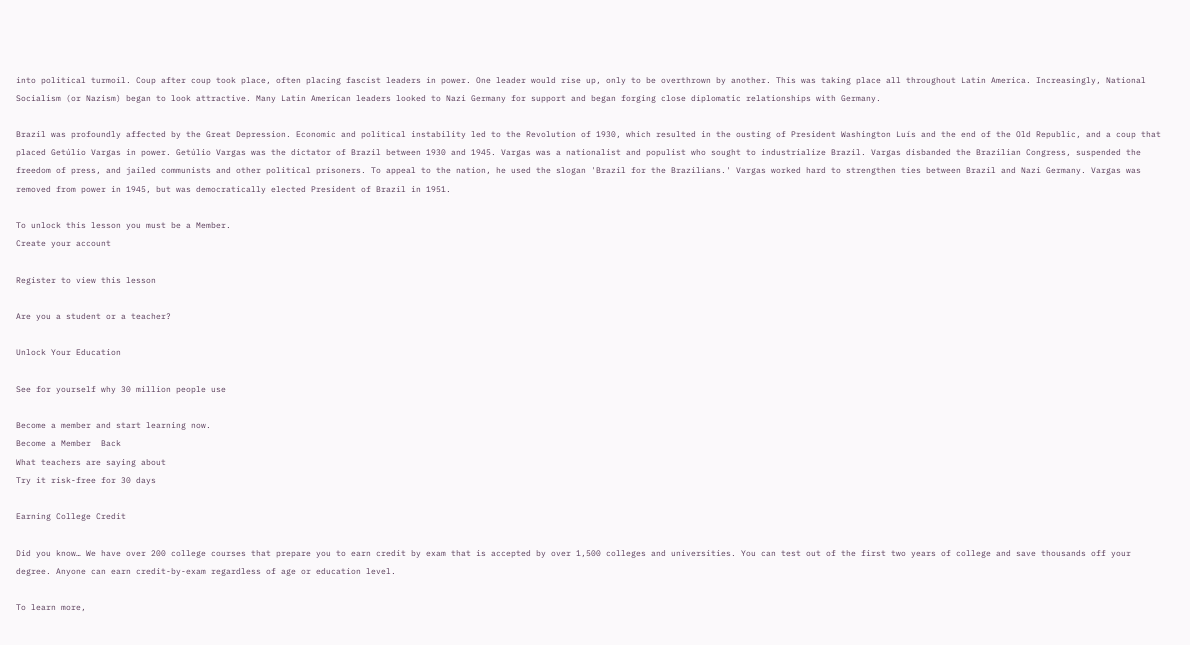into political turmoil. Coup after coup took place, often placing fascist leaders in power. One leader would rise up, only to be overthrown by another. This was taking place all throughout Latin America. Increasingly, National Socialism (or Nazism) began to look attractive. Many Latin American leaders looked to Nazi Germany for support and began forging close diplomatic relationships with Germany.

Brazil was profoundly affected by the Great Depression. Economic and political instability led to the Revolution of 1930, which resulted in the ousting of President Washington Luís and the end of the Old Republic, and a coup that placed Getúlio Vargas in power. Getúlio Vargas was the dictator of Brazil between 1930 and 1945. Vargas was a nationalist and populist who sought to industrialize Brazil. Vargas disbanded the Brazilian Congress, suspended the freedom of press, and jailed communists and other political prisoners. To appeal to the nation, he used the slogan 'Brazil for the Brazilians.' Vargas worked hard to strengthen ties between Brazil and Nazi Germany. Vargas was removed from power in 1945, but was democratically elected President of Brazil in 1951.

To unlock this lesson you must be a Member.
Create your account

Register to view this lesson

Are you a student or a teacher?

Unlock Your Education

See for yourself why 30 million people use

Become a member and start learning now.
Become a Member  Back
What teachers are saying about
Try it risk-free for 30 days

Earning College Credit

Did you know… We have over 200 college courses that prepare you to earn credit by exam that is accepted by over 1,500 colleges and universities. You can test out of the first two years of college and save thousands off your degree. Anyone can earn credit-by-exam regardless of age or education level.

To learn more,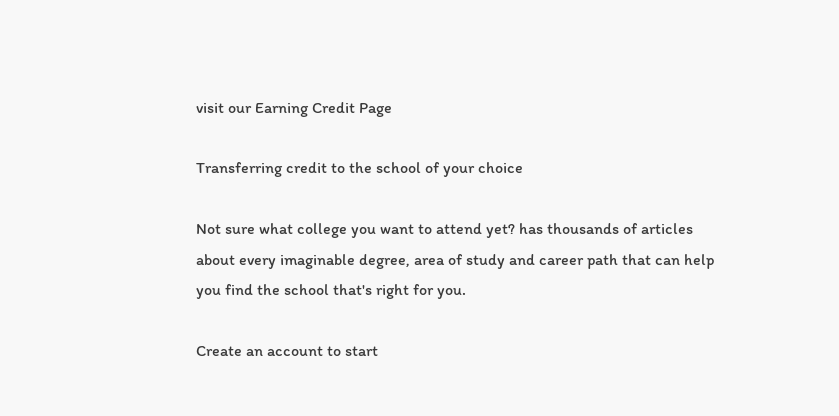visit our Earning Credit Page

Transferring credit to the school of your choice

Not sure what college you want to attend yet? has thousands of articles about every imaginable degree, area of study and career path that can help you find the school that's right for you.

Create an account to start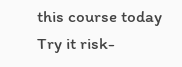this course today
Try it risk-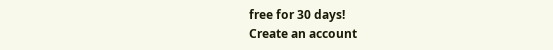free for 30 days!
Create an account